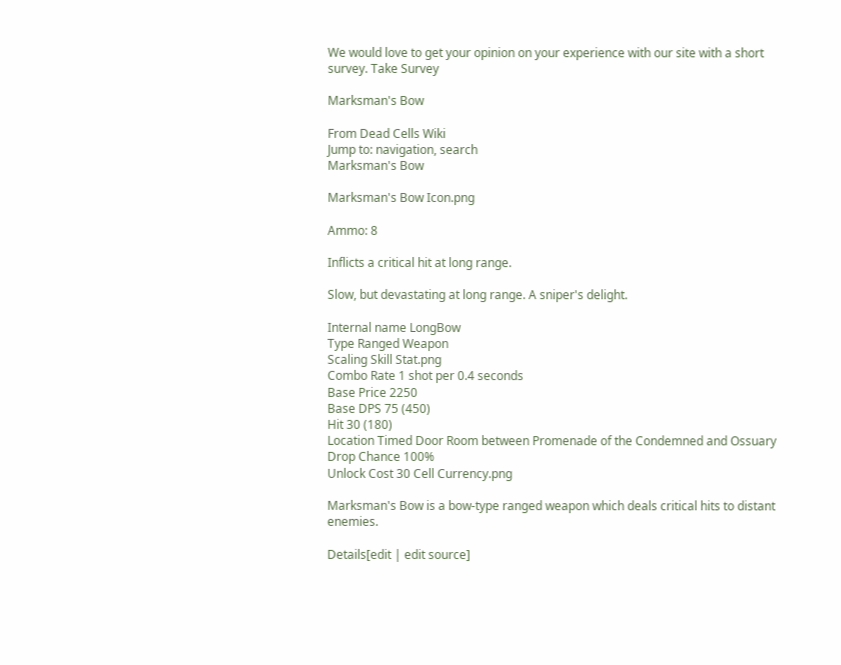We would love to get your opinion on your experience with our site with a short survey. Take Survey

Marksman's Bow

From Dead Cells Wiki
Jump to: navigation, search
Marksman's Bow

Marksman's Bow Icon.png

Ammo: 8

Inflicts a critical hit at long range.

Slow, but devastating at long range. A sniper's delight.

Internal name LongBow
Type Ranged Weapon
Scaling Skill Stat.png
Combo Rate 1 shot per 0.4 seconds
Base Price 2250
Base DPS 75 (450)
Hit 30 (180)
Location Timed Door Room between Promenade of the Condemned and Ossuary
Drop Chance 100%
Unlock Cost 30 Cell Currency.png

Marksman's Bow is a bow-type ranged weapon which deals critical hits to distant enemies.

Details[edit | edit source]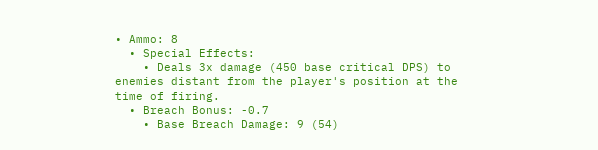• Ammo: 8
  • Special Effects:
    • Deals 3x damage (450 base critical DPS) to enemies distant from the player's position at the time of firing.
  • Breach Bonus: -0.7
    • Base Breach Damage: 9 (54)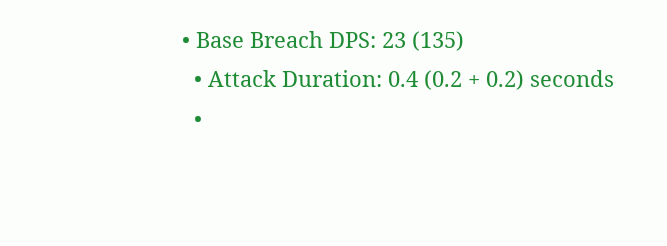• Base Breach DPS: 23 (135)
  • Attack Duration: 0.4 (0.2 + 0.2) seconds
  •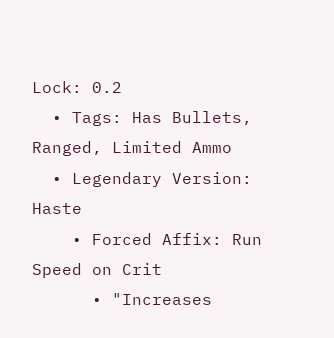Lock: 0.2
  • Tags: Has Bullets, Ranged, Limited Ammo
  • Legendary Version: Haste
    • Forced Affix: Run Speed on Crit
      • "Increases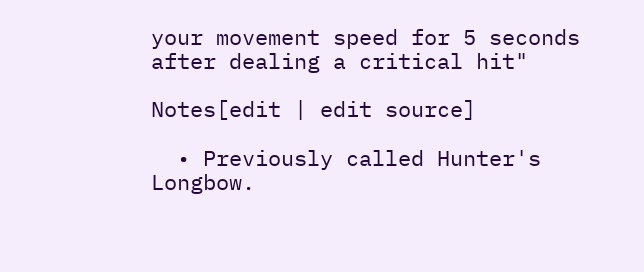your movement speed for 5 seconds after dealing a critical hit"

Notes[edit | edit source]

  • Previously called Hunter's Longbow.